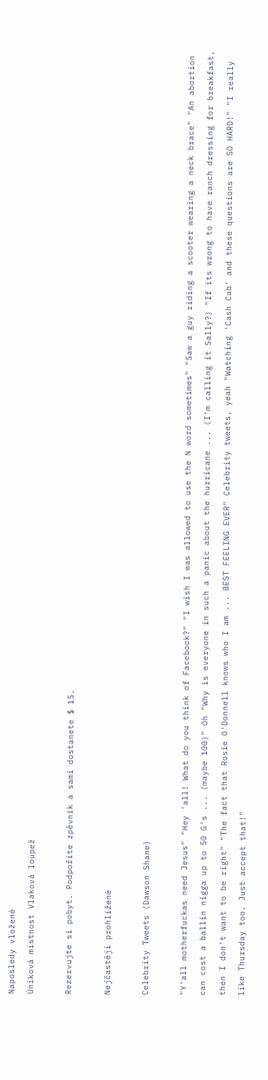Naposledy vložené
Úniková místnost Vlaková loupež

Rezervujte si pobyt. Podpoříte zpěvník a sami dostanete $ 15.

Nejčastěji prohlížené

Celebrity Tweets (Dawson Shane)

"Y'all motherfuckas need Jesus" "Hey 'all! What do you think of Facebook?" "I wish I was allowed to use the N word sometimes" "Saw a guy riding a scooter wearing a neck brace" "An abortion can cost a ballin nigga up to 50 G's ... (maybe 100)" Oh "Why is everyone in such a panic about the hurricane ... (I'm calling it Sally?) "If its wrong to have ranch dressing for breakfast, then I don't want to be right" "The fact that Rosie O'Donnell knows who I am ... BEST FEELING EVER" Celebrity tweets, yeah "Watching 'Cash Cab' and these questions are SO HARD!" "I really like Thursday too. Just accept that!"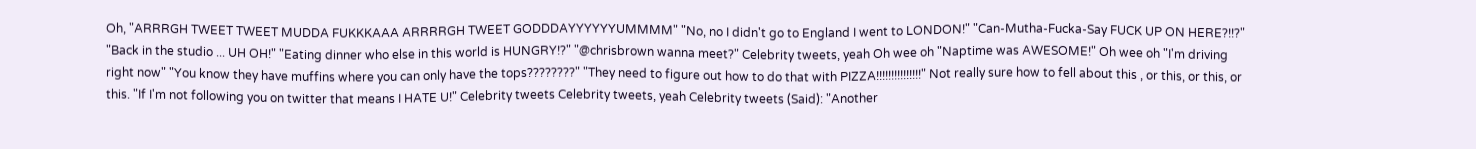Oh, "ARRRGH TWEET TWEET MUDDA FUKKKAAA ARRRRGH TWEET GODDDAYYYYYYUMMMM" "No, no I didn't go to England I went to LONDON!" "Can-Mutha-Fucka-Say FUCK UP ON HERE?!!?" "Back in the studio ... UH OH!" "Eating dinner who else in this world is HUNGRY!?" "@chrisbrown wanna meet?" Celebrity tweets, yeah Oh wee oh "Naptime was AWESOME!" Oh wee oh "I'm driving right now" "You know they have muffins where you can only have the tops????????" "They need to figure out how to do that with PIZZA!!!!!!!!!!!!!!!" Not really sure how to fell about this , or this, or this, or this. "If I'm not following you on twitter that means I HATE U!" Celebrity tweets Celebrity tweets, yeah Celebrity tweets (Said): "Another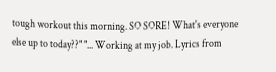tough workout this morning. SO SORE! What's everyone else up to today??" "... Working at my job. Lyrics from